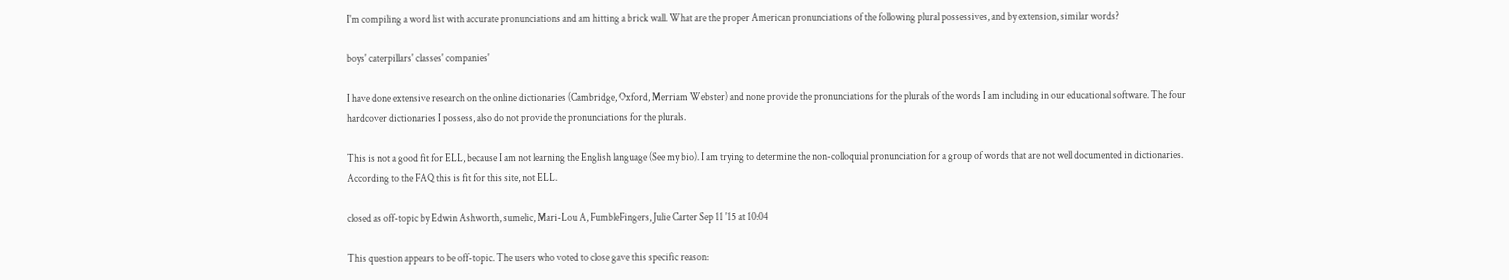I'm compiling a word list with accurate pronunciations and am hitting a brick wall. What are the proper American pronunciations of the following plural possessives, and by extension, similar words?

boys' caterpillars' classes' companies'

I have done extensive research on the online dictionaries (Cambridge, Oxford, Merriam Webster) and none provide the pronunciations for the plurals of the words I am including in our educational software. The four hardcover dictionaries I possess, also do not provide the pronunciations for the plurals.

This is not a good fit for ELL, because I am not learning the English language (See my bio). I am trying to determine the non-colloquial pronunciation for a group of words that are not well documented in dictionaries. According to the FAQ this is fit for this site, not ELL.

closed as off-topic by Edwin Ashworth, sumelic, Mari-Lou A, FumbleFingers, Julie Carter Sep 11 '15 at 10:04

This question appears to be off-topic. The users who voted to close gave this specific reason: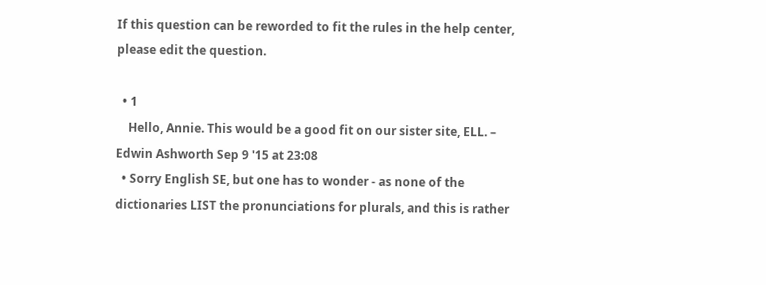If this question can be reworded to fit the rules in the help center, please edit the question.

  • 1
    Hello, Annie. This would be a good fit on our sister site, ELL. – Edwin Ashworth Sep 9 '15 at 23:08
  • Sorry English SE, but one has to wonder - as none of the dictionaries LIST the pronunciations for plurals, and this is rather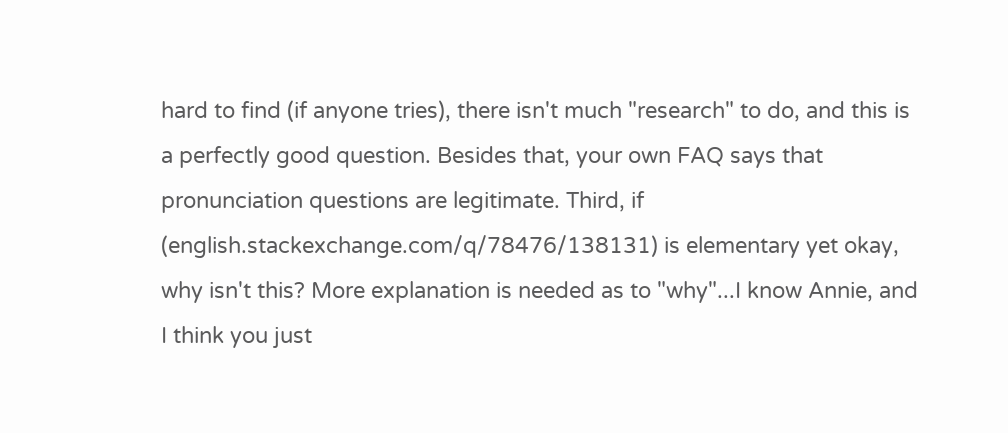hard to find (if anyone tries), there isn't much "research" to do, and this is a perfectly good question. Besides that, your own FAQ says that pronunciation questions are legitimate. Third, if (english.stackexchange.com/q/78476/138131) is elementary yet okay, why isn't this? More explanation is needed as to "why"...I know Annie, and I think you just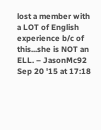lost a member with a LOT of English experience b/c of this...she is NOT an ELL. – JasonMc92 Sep 20 '15 at 17:18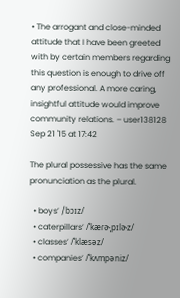• The arrogant and close-minded attitude that I have been greeted with by certain members regarding this question is enough to drive off any professional. A more caring, insightful attitude would improve community relations. – user138128 Sep 21 '15 at 17:42

The plural possessive has the same pronunciation as the plural.

  • boys’ /bɔɪz/
  • caterpillars’ /ˈkæɾɚˌpɪlɚz/
  • classes’ /ˈklæsəz/
  • companies’ /ˈkʌmpəniz/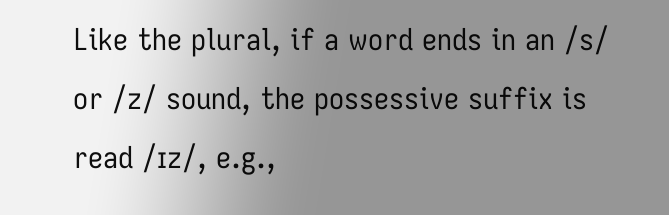Like the plural, if a word ends in an /s/ or /z/ sound, the possessive suffix is read /ɪz/, e.g.,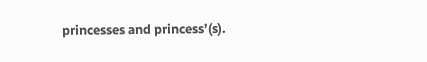princesses and princess’(s).